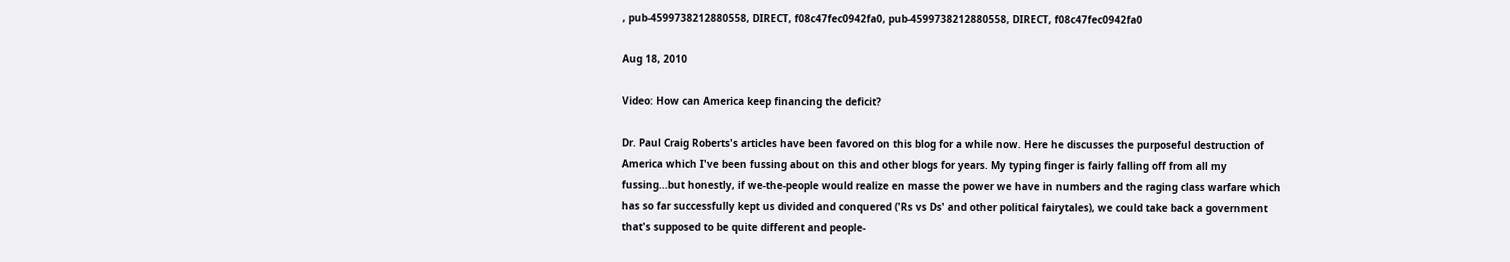, pub-4599738212880558, DIRECT, f08c47fec0942fa0, pub-4599738212880558, DIRECT, f08c47fec0942fa0

Aug 18, 2010

Video: How can America keep financing the deficit?

Dr. Paul Craig Roberts's articles have been favored on this blog for a while now. Here he discusses the purposeful destruction of America which I've been fussing about on this and other blogs for years. My typing finger is fairly falling off from all my fussing...but honestly, if we-the-people would realize en masse the power we have in numbers and the raging class warfare which has so far successfully kept us divided and conquered ('Rs vs Ds' and other political fairytales), we could take back a government that's supposed to be quite different and people-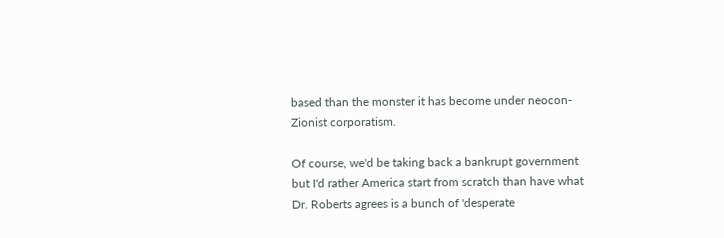based than the monster it has become under neocon-Zionist corporatism.

Of course, we'd be taking back a bankrupt government but I'd rather America start from scratch than have what Dr. Roberts agrees is a bunch of 'desperate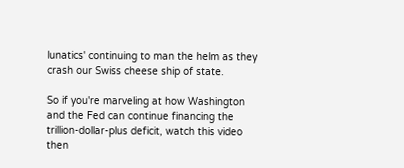lunatics' continuing to man the helm as they crash our Swiss cheese ship of state.

So if you're marveling at how Washington and the Fed can continue financing the trillion-dollar-plus deficit, watch this video then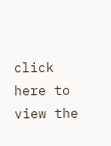click here to view the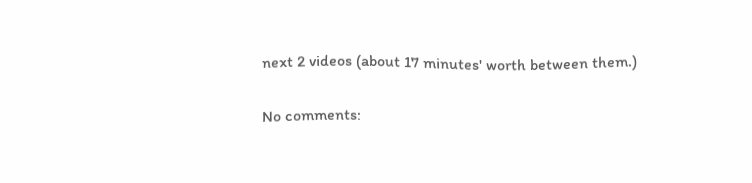next 2 videos (about 17 minutes' worth between them.)

No comments: